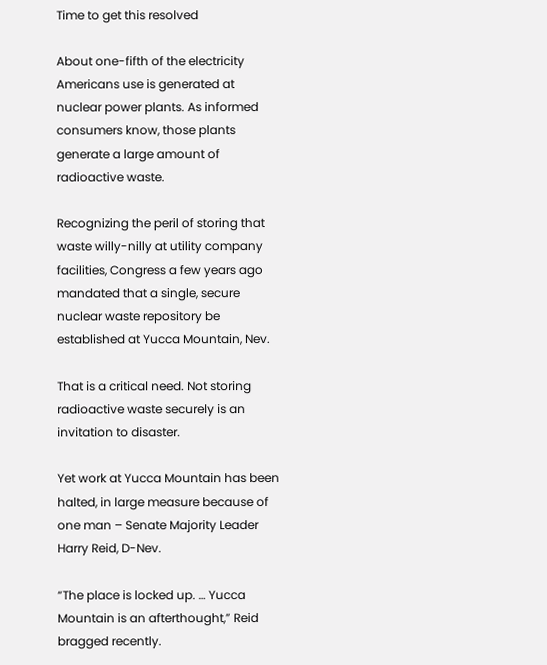Time to get this resolved

About one-fifth of the electricity Americans use is generated at nuclear power plants. As informed consumers know, those plants generate a large amount of radioactive waste.

Recognizing the peril of storing that waste willy-nilly at utility company facilities, Congress a few years ago mandated that a single, secure nuclear waste repository be established at Yucca Mountain, Nev.

That is a critical need. Not storing radioactive waste securely is an invitation to disaster.

Yet work at Yucca Mountain has been halted, in large measure because of one man – Senate Majority Leader Harry Reid, D-Nev.

“The place is locked up. … Yucca Mountain is an afterthought,” Reid bragged recently.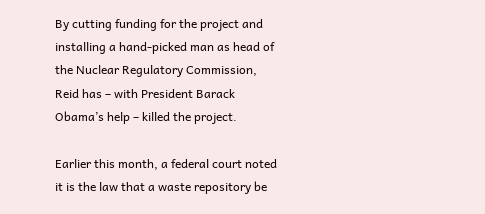By cutting funding for the project and installing a hand-picked man as head of the Nuclear Regulatory Commission, Reid has – with President Barack Obama’s help – killed the project.

Earlier this month, a federal court noted it is the law that a waste repository be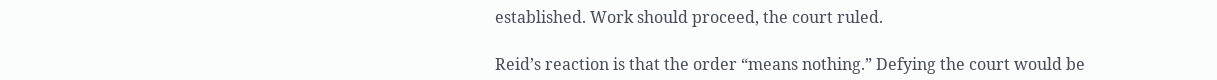established. Work should proceed, the court ruled.

Reid’s reaction is that the order “means nothing.” Defying the court would be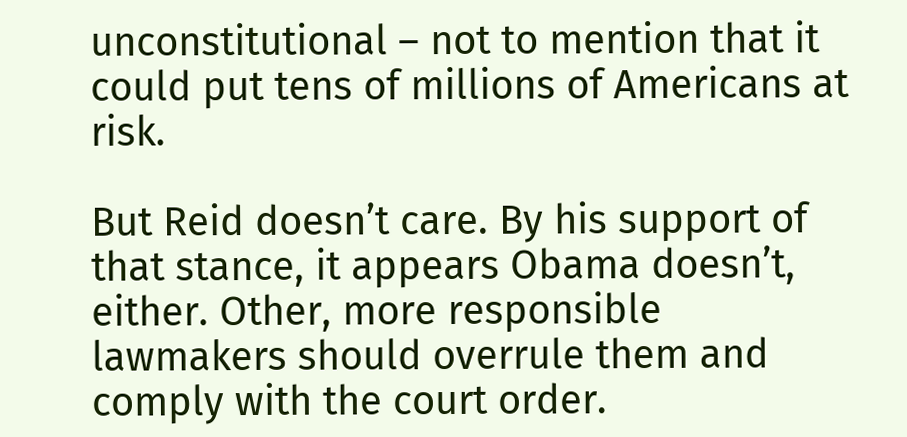unconstitutional – not to mention that it could put tens of millions of Americans at risk.

But Reid doesn’t care. By his support of that stance, it appears Obama doesn’t, either. Other, more responsible lawmakers should overrule them and comply with the court order.